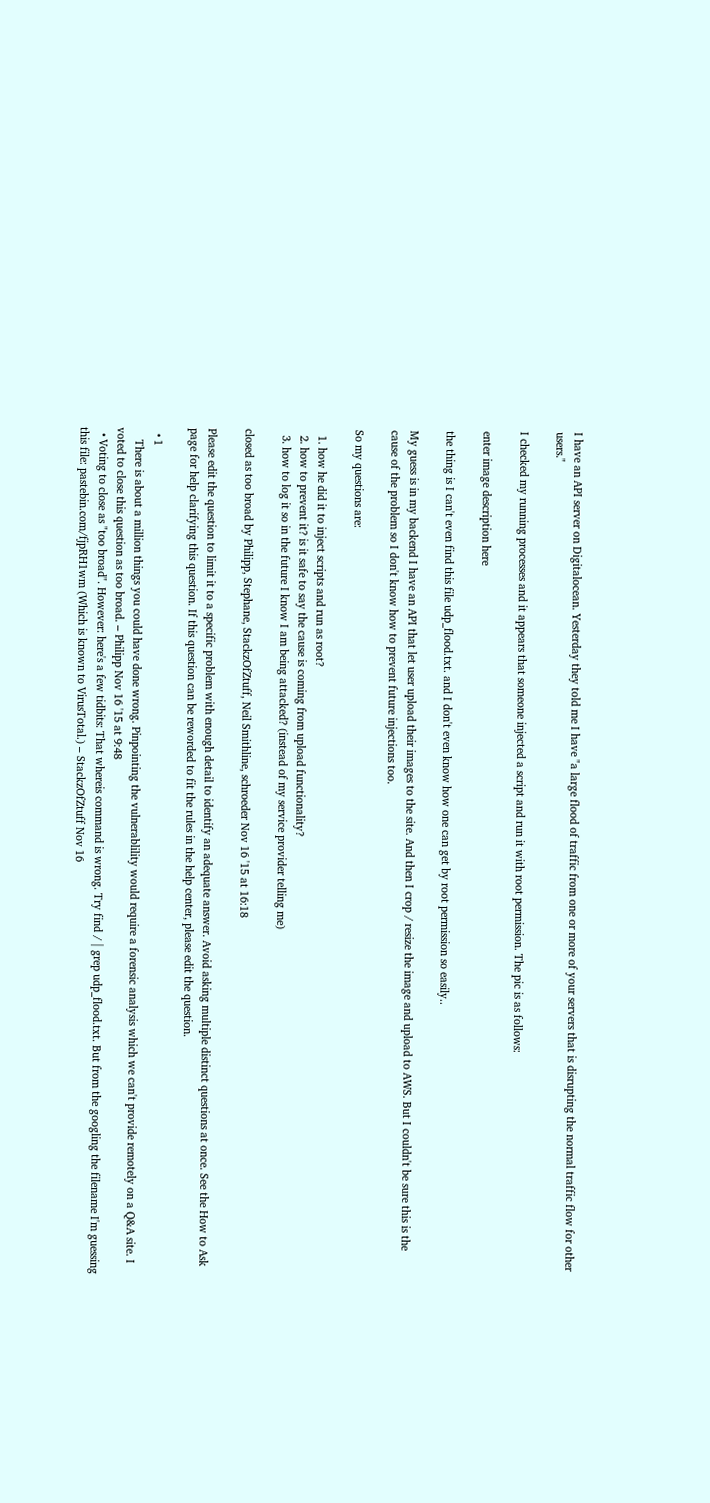I have an API server on Digitalocean. Yesterday they told me I have "a large flood of traffic from one or more of your servers that is disrupting the normal traffic flow for other users."

I checked my running processes and it appears that someone injected a script and run it with root permission. The pic is as follows:

enter image description here

the thing is I can't even find this file udp_flood.txt. and I don't even know how one can get by root permission so easily..

My guess is in my backend I have an API that let user upload their images to the site. And then I crop / resize the image and upload to AWS. But I couldn't be sure this is the cause of the problem so I don't know how to prevent future injections too.

So my questions are:

  1. how he did it to inject scripts and run as root?
  2. how to prevent it? is it safe to say the cause is coming from upload functionality?
  3. how to log it so in the future I know I am being attacked? (instead of my service provider telling me)

closed as too broad by Philipp, Stephane, StackzOfZtuff, Neil Smithline, schroeder Nov 16 '15 at 16:18

Please edit the question to limit it to a specific problem with enough detail to identify an adequate answer. Avoid asking multiple distinct questions at once. See the How to Ask page for help clarifying this question. If this question can be reworded to fit the rules in the help center, please edit the question.

  • 1
    There is about a million things you could have done wrong. Pinpointing the vulnerablility would require a forensic analysis which we can't provide remotely on a Q&A site. I voted to close this question as too broad. – Philipp Nov 16 '15 at 9:48
  • Voting to close as "too broad". However: here's a few tidbits: That whereis command is wrong. Try find / | grep udp_flood.txt. But from the googling the filename I'm guessing this file: pastebin.com/fjpRH1wm (Which is known to VirusTotal.) – StackzOfZtuff Nov 16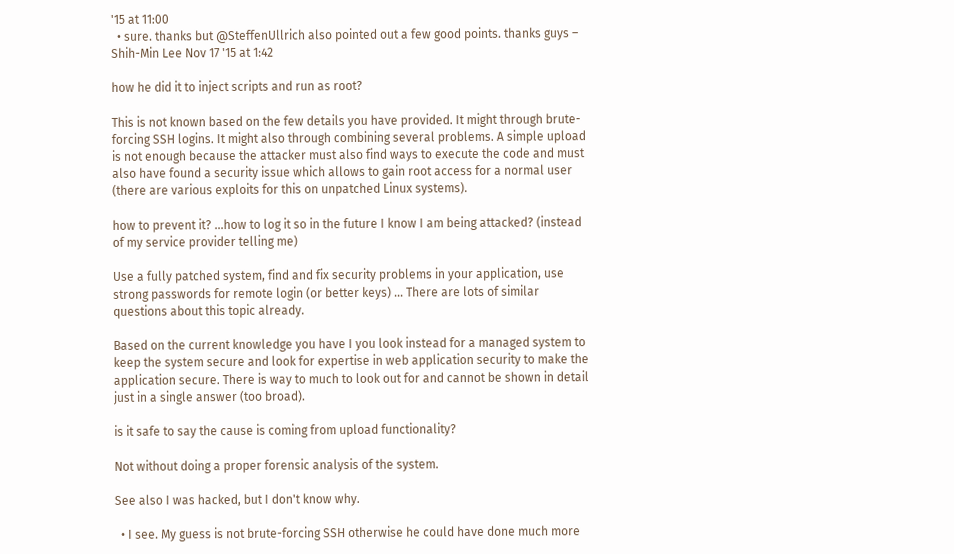'15 at 11:00
  • sure. thanks but @SteffenUllrich also pointed out a few good points. thanks guys – Shih-Min Lee Nov 17 '15 at 1:42

how he did it to inject scripts and run as root?

This is not known based on the few details you have provided. It might through brute-forcing SSH logins. It might also through combining several problems. A simple upload is not enough because the attacker must also find ways to execute the code and must also have found a security issue which allows to gain root access for a normal user (there are various exploits for this on unpatched Linux systems).

how to prevent it? ...how to log it so in the future I know I am being attacked? (instead of my service provider telling me)

Use a fully patched system, find and fix security problems in your application, use strong passwords for remote login (or better keys) ... There are lots of similar questions about this topic already.

Based on the current knowledge you have I you look instead for a managed system to keep the system secure and look for expertise in web application security to make the application secure. There is way to much to look out for and cannot be shown in detail just in a single answer (too broad).

is it safe to say the cause is coming from upload functionality?

Not without doing a proper forensic analysis of the system.

See also I was hacked, but I don't know why.

  • I see. My guess is not brute-forcing SSH otherwise he could have done much more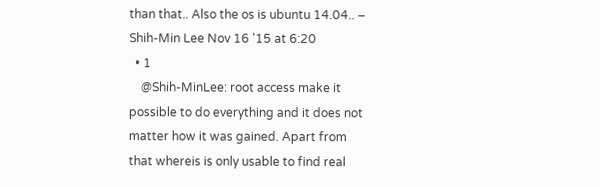than that.. Also the os is ubuntu 14.04.. – Shih-Min Lee Nov 16 '15 at 6:20
  • 1
    @Shih-MinLee: root access make it possible to do everything and it does not matter how it was gained. Apart from that whereis is only usable to find real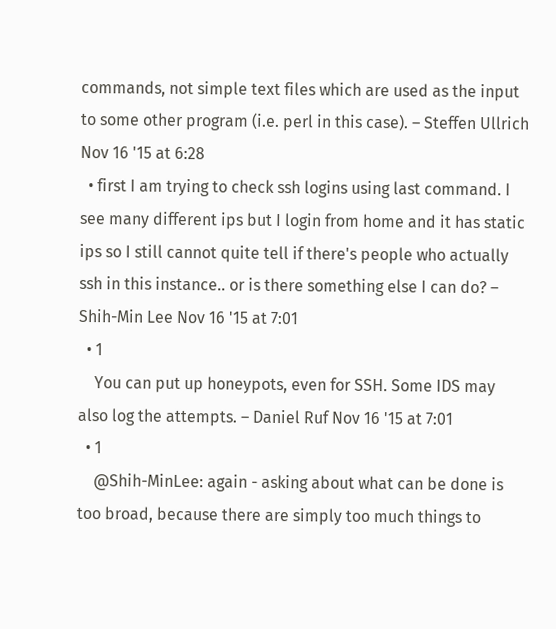commands, not simple text files which are used as the input to some other program (i.e. perl in this case). – Steffen Ullrich Nov 16 '15 at 6:28
  • first I am trying to check ssh logins using last command. I see many different ips but I login from home and it has static ips so I still cannot quite tell if there's people who actually ssh in this instance.. or is there something else I can do? – Shih-Min Lee Nov 16 '15 at 7:01
  • 1
    You can put up honeypots, even for SSH. Some IDS may also log the attempts. – Daniel Ruf Nov 16 '15 at 7:01
  • 1
    @Shih-MinLee: again - asking about what can be done is too broad, because there are simply too much things to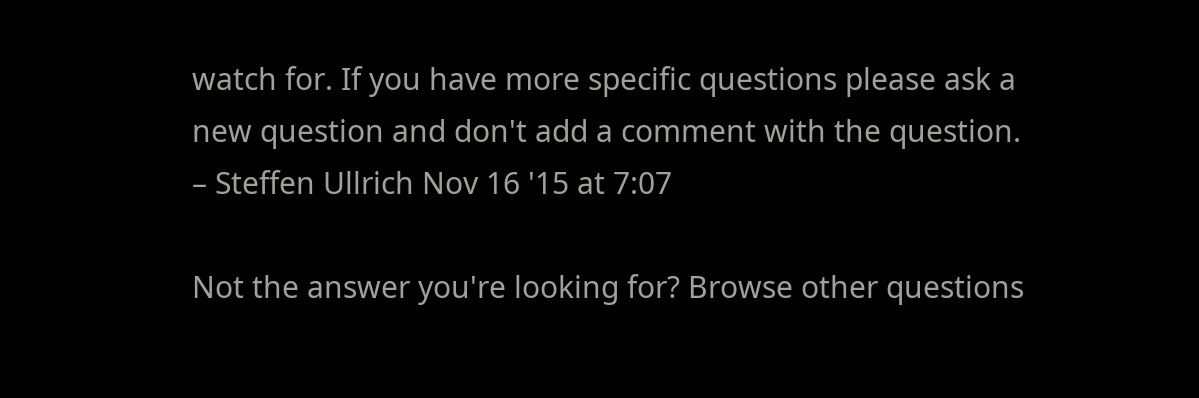watch for. If you have more specific questions please ask a new question and don't add a comment with the question. – Steffen Ullrich Nov 16 '15 at 7:07

Not the answer you're looking for? Browse other questions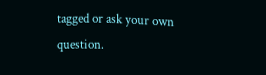tagged or ask your own question.